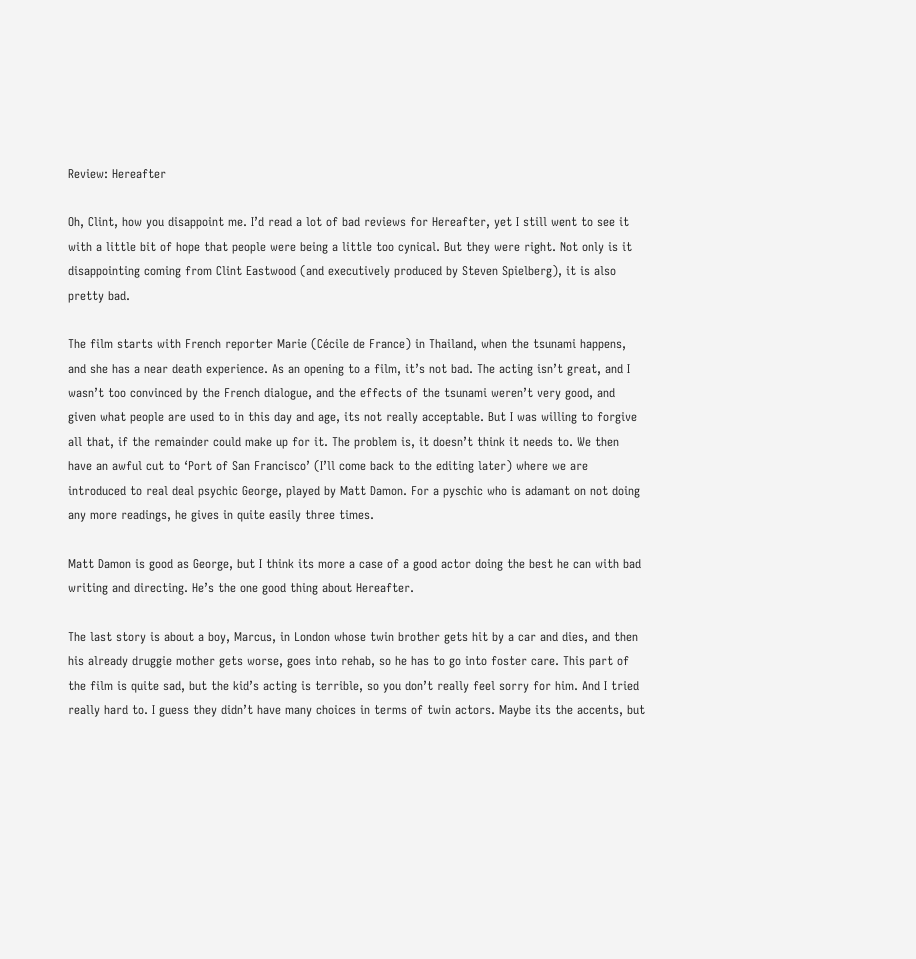Review: Hereafter

Oh, Clint, how you disappoint me. I’d read a lot of bad reviews for Hereafter, yet I still went to see it with a little bit of hope that people were being a little too cynical. But they were right. Not only is it disappointing coming from Clint Eastwood (and executively produced by Steven Spielberg), it is also pretty bad.

The film starts with French reporter Marie (Cécile de France) in Thailand, when the tsunami happens, and she has a near death experience. As an opening to a film, it’s not bad. The acting isn’t great, and I wasn’t too convinced by the French dialogue, and the effects of the tsunami weren’t very good, and given what people are used to in this day and age, its not really acceptable. But I was willing to forgive all that, if the remainder could make up for it. The problem is, it doesn’t think it needs to. We then have an awful cut to ‘Port of San Francisco’ (I’ll come back to the editing later) where we are introduced to real deal psychic George, played by Matt Damon. For a pyschic who is adamant on not doing any more readings, he gives in quite easily three times.

Matt Damon is good as George, but I think its more a case of a good actor doing the best he can with bad writing and directing. He’s the one good thing about Hereafter.

The last story is about a boy, Marcus, in London whose twin brother gets hit by a car and dies, and then his already druggie mother gets worse, goes into rehab, so he has to go into foster care. This part of the film is quite sad, but the kid’s acting is terrible, so you don’t really feel sorry for him. And I tried really hard to. I guess they didn’t have many choices in terms of twin actors. Maybe its the accents, but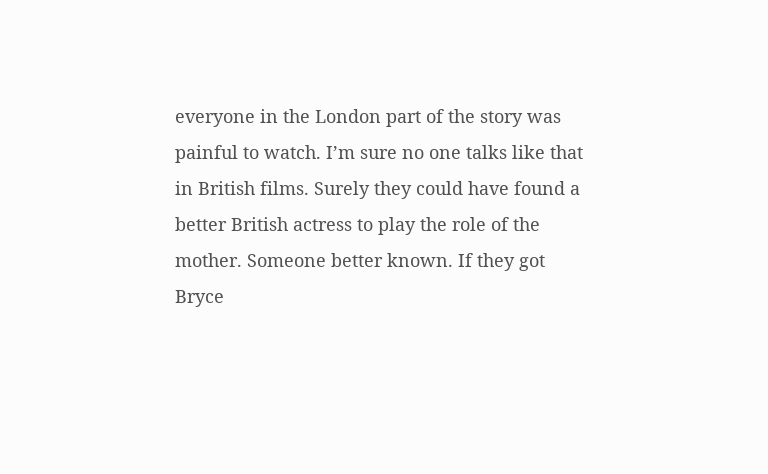everyone in the London part of the story was painful to watch. I’m sure no one talks like that in British films. Surely they could have found a better British actress to play the role of the mother. Someone better known. If they got Bryce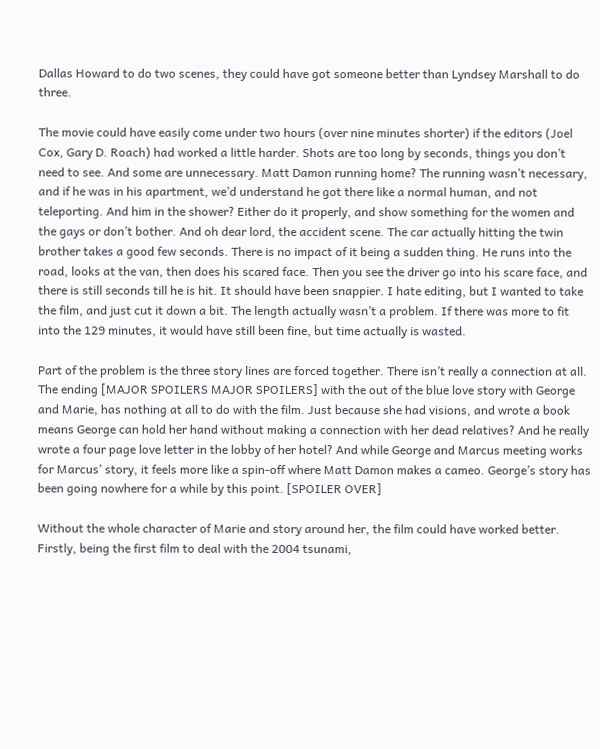Dallas Howard to do two scenes, they could have got someone better than Lyndsey Marshall to do three.

The movie could have easily come under two hours (over nine minutes shorter) if the editors (Joel Cox, Gary D. Roach) had worked a little harder. Shots are too long by seconds, things you don’t need to see. And some are unnecessary. Matt Damon running home? The running wasn’t necessary, and if he was in his apartment, we’d understand he got there like a normal human, and not teleporting. And him in the shower? Either do it properly, and show something for the women and the gays or don’t bother. And oh dear lord, the accident scene. The car actually hitting the twin brother takes a good few seconds. There is no impact of it being a sudden thing. He runs into the road, looks at the van, then does his scared face. Then you see the driver go into his scare face, and there is still seconds till he is hit. It should have been snappier. I hate editing, but I wanted to take the film, and just cut it down a bit. The length actually wasn’t a problem. If there was more to fit into the 129 minutes, it would have still been fine, but time actually is wasted.

Part of the problem is the three story lines are forced together. There isn’t really a connection at all. The ending [MAJOR SPOILERS MAJOR SPOILERS] with the out of the blue love story with George and Marie, has nothing at all to do with the film. Just because she had visions, and wrote a book means George can hold her hand without making a connection with her dead relatives? And he really wrote a four page love letter in the lobby of her hotel? And while George and Marcus meeting works for Marcus’ story, it feels more like a spin-off where Matt Damon makes a cameo. George’s story has been going nowhere for a while by this point. [SPOILER OVER]

Without the whole character of Marie and story around her, the film could have worked better. Firstly, being the first film to deal with the 2004 tsunami,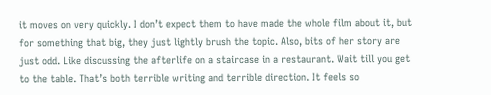it moves on very quickly. I don’t expect them to have made the whole film about it, but for something that big, they just lightly brush the topic. Also, bits of her story are just odd. Like discussing the afterlife on a staircase in a restaurant. Wait till you get to the table. That’s both terrible writing and terrible direction. It feels so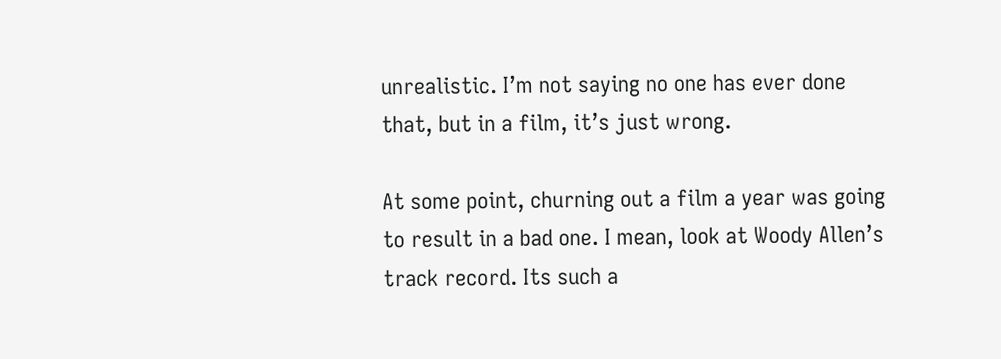unrealistic. I’m not saying no one has ever done that, but in a film, it’s just wrong.

At some point, churning out a film a year was going to result in a bad one. I mean, look at Woody Allen’s track record. Its such a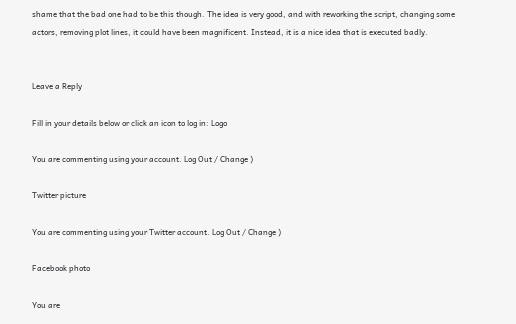shame that the bad one had to be this though. The idea is very good, and with reworking the script, changing some actors, removing plot lines, it could have been magnificent. Instead, it is a nice idea that is executed badly.


Leave a Reply

Fill in your details below or click an icon to log in: Logo

You are commenting using your account. Log Out / Change )

Twitter picture

You are commenting using your Twitter account. Log Out / Change )

Facebook photo

You are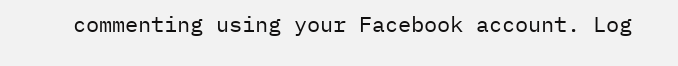commenting using your Facebook account. Log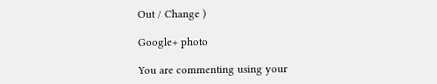Out / Change )

Google+ photo

You are commenting using your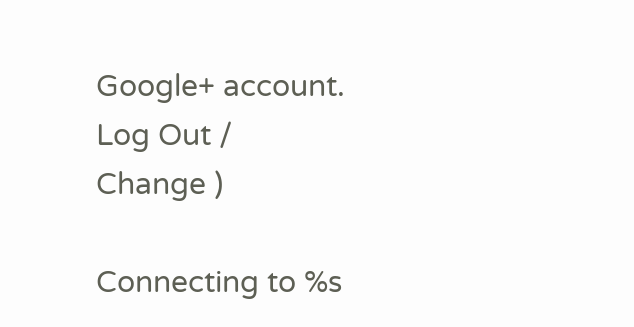Google+ account. Log Out / Change )

Connecting to %s